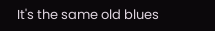It's the same old blues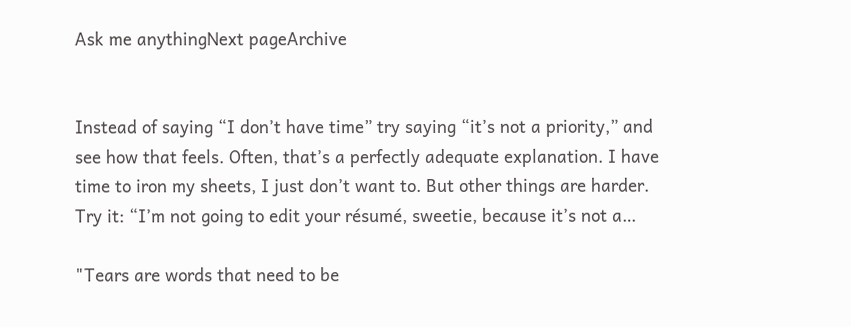Ask me anythingNext pageArchive


Instead of saying “I don’t have time” try saying “it’s not a priority,” and see how that feels. Often, that’s a perfectly adequate explanation. I have time to iron my sheets, I just don’t want to. But other things are harder. Try it: “I’m not going to edit your résumé, sweetie, because it’s not a…

"Tears are words that need to be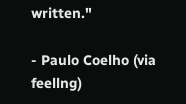written."

- Paulo Coelho (via feellng)